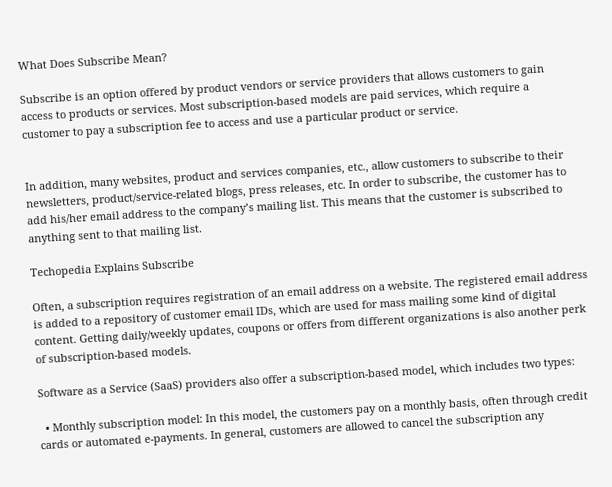What Does Subscribe Mean?

Subscribe is an option offered by product vendors or service providers that allows customers to gain access to products or services. Most subscription-based models are paid services, which require a customer to pay a subscription fee to access and use a particular product or service.


In addition, many websites, product and services companies, etc., allow customers to subscribe to their newsletters, product/service-related blogs, press releases, etc. In order to subscribe, the customer has to add his/her email address to the company’s mailing list. This means that the customer is subscribed to anything sent to that mailing list.

Techopedia Explains Subscribe

Often, a subscription requires registration of an email address on a website. The registered email address is added to a repository of customer email IDs, which are used for mass mailing some kind of digital content. Getting daily/weekly updates, coupons or offers from different organizations is also another perk of subscription-based models.

Software as a Service (SaaS) providers also offer a subscription-based model, which includes two types:

  • Monthly subscription model: In this model, the customers pay on a monthly basis, often through credit cards or automated e-payments. In general, customers are allowed to cancel the subscription any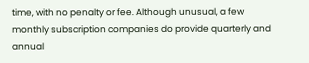time, with no penalty or fee. Although unusual, a few monthly subscription companies do provide quarterly and annual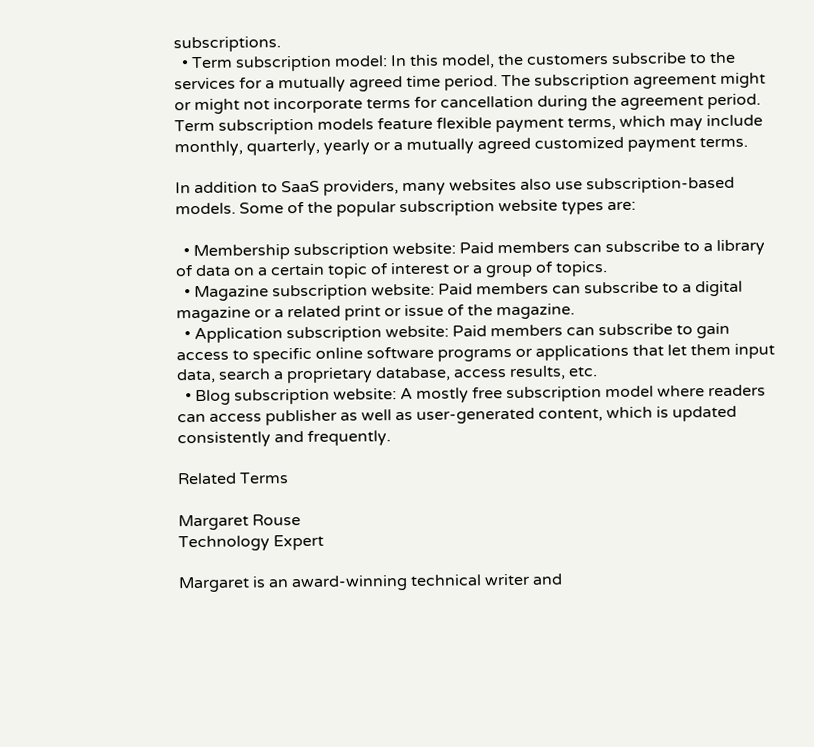subscriptions.
  • Term subscription model: In this model, the customers subscribe to the services for a mutually agreed time period. The subscription agreement might or might not incorporate terms for cancellation during the agreement period. Term subscription models feature flexible payment terms, which may include monthly, quarterly, yearly or a mutually agreed customized payment terms.

In addition to SaaS providers, many websites also use subscription-based models. Some of the popular subscription website types are:

  • Membership subscription website: Paid members can subscribe to a library of data on a certain topic of interest or a group of topics.
  • Magazine subscription website: Paid members can subscribe to a digital magazine or a related print or issue of the magazine.
  • Application subscription website: Paid members can subscribe to gain access to specific online software programs or applications that let them input data, search a proprietary database, access results, etc.
  • Blog subscription website: A mostly free subscription model where readers can access publisher as well as user-generated content, which is updated consistently and frequently.

Related Terms

Margaret Rouse
Technology Expert

Margaret is an award-winning technical writer and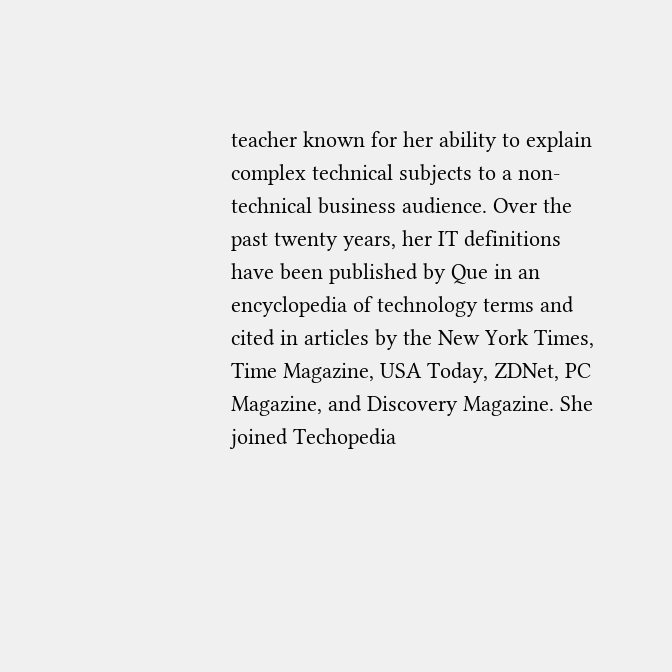teacher known for her ability to explain complex technical subjects to a non-technical business audience. Over the past twenty years, her IT definitions have been published by Que in an encyclopedia of technology terms and cited in articles by the New York Times, Time Magazine, USA Today, ZDNet, PC Magazine, and Discovery Magazine. She joined Techopedia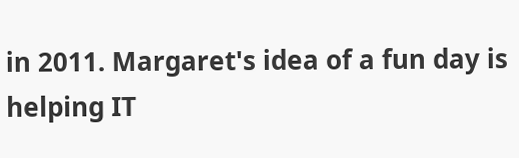in 2011. Margaret's idea of a fun day is helping IT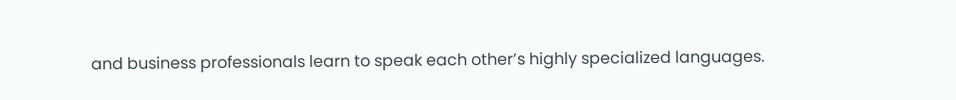and business professionals learn to speak each other’s highly specialized languages.